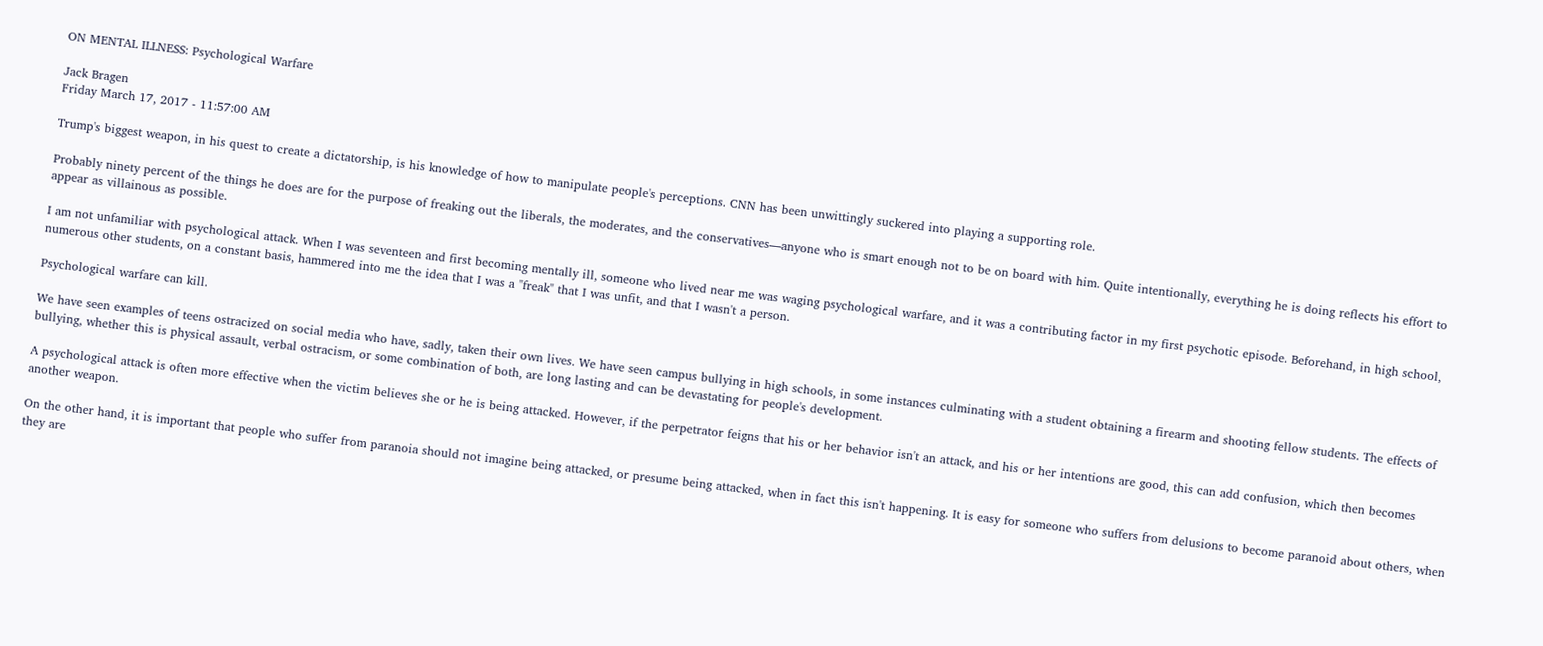ON MENTAL ILLNESS: Psychological Warfare

Jack Bragen
Friday March 17, 2017 - 11:57:00 AM

Trump's biggest weapon, in his quest to create a dictatorship, is his knowledge of how to manipulate people's perceptions. CNN has been unwittingly suckered into playing a supporting role.

Probably ninety percent of the things he does are for the purpose of freaking out the liberals, the moderates, and the conservatives—anyone who is smart enough not to be on board with him. Quite intentionally, everything he is doing reflects his effort to appear as villainous as possible.

I am not unfamiliar with psychological attack. When I was seventeen and first becoming mentally ill, someone who lived near me was waging psychological warfare, and it was a contributing factor in my first psychotic episode. Beforehand, in high school, numerous other students, on a constant basis, hammered into me the idea that I was a "freak" that I was unfit, and that I wasn't a person.

Psychological warfare can kill.

We have seen examples of teens ostracized on social media who have, sadly, taken their own lives. We have seen campus bullying in high schools, in some instances culminating with a student obtaining a firearm and shooting fellow students. The effects of bullying, whether this is physical assault, verbal ostracism, or some combination of both, are long lasting and can be devastating for people's development.

A psychological attack is often more effective when the victim believes she or he is being attacked. However, if the perpetrator feigns that his or her behavior isn't an attack, and his or her intentions are good, this can add confusion, which then becomes another weapon.

On the other hand, it is important that people who suffer from paranoia should not imagine being attacked, or presume being attacked, when in fact this isn't happening. It is easy for someone who suffers from delusions to become paranoid about others, when they are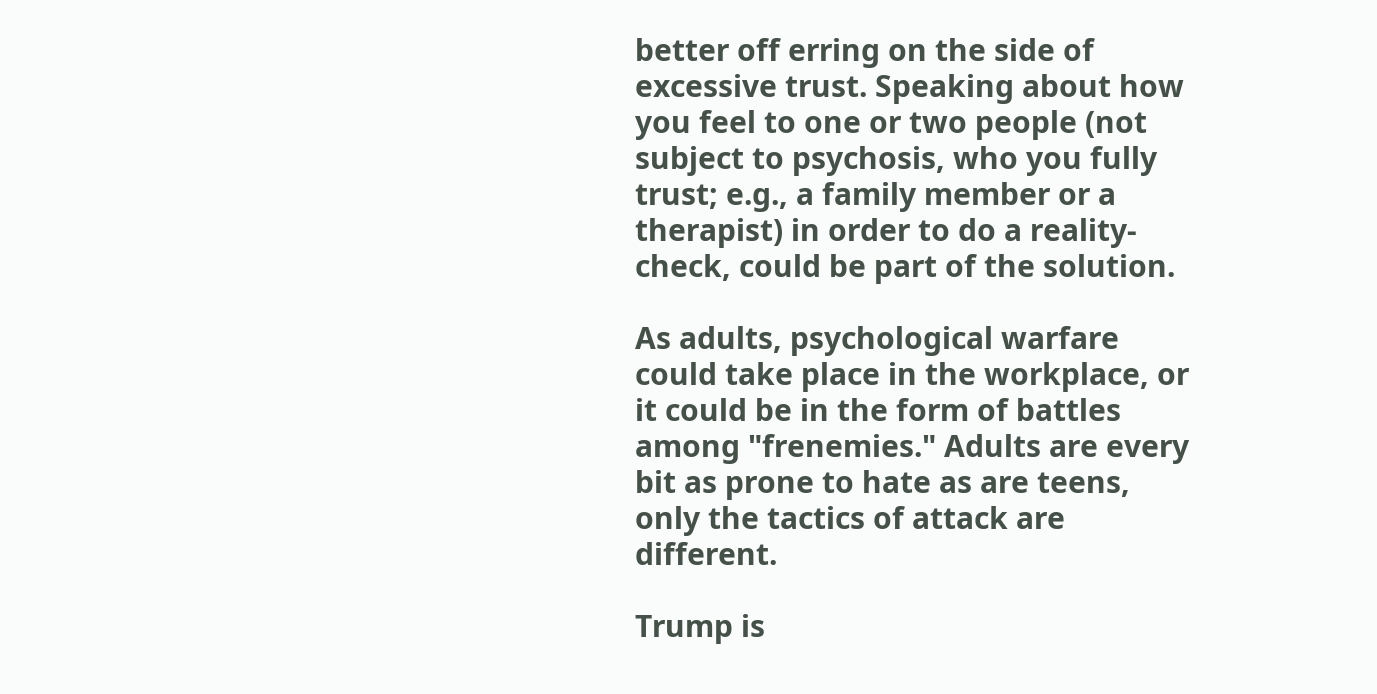better off erring on the side of excessive trust. Speaking about how you feel to one or two people (not subject to psychosis, who you fully trust; e.g., a family member or a therapist) in order to do a reality-check, could be part of the solution.

As adults, psychological warfare could take place in the workplace, or it could be in the form of battles among "frenemies." Adults are every bit as prone to hate as are teens, only the tactics of attack are different.

Trump is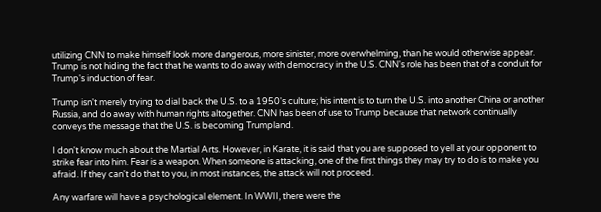utilizing CNN to make himself look more dangerous, more sinister, more overwhelming, than he would otherwise appear. Trump is not hiding the fact that he wants to do away with democracy in the U.S. CNN's role has been that of a conduit for Trump's induction of fear.

Trump isn't merely trying to dial back the U.S. to a 1950's culture; his intent is to turn the U.S. into another China or another Russia, and do away with human rights altogether. CNN has been of use to Trump because that network continually conveys the message that the U.S. is becoming Trumpland.

I don't know much about the Martial Arts. However, in Karate, it is said that you are supposed to yell at your opponent to strike fear into him. Fear is a weapon. When someone is attacking, one of the first things they may try to do is to make you afraid. If they can't do that to you, in most instances, the attack will not proceed.

Any warfare will have a psychological element. In WWII, there were the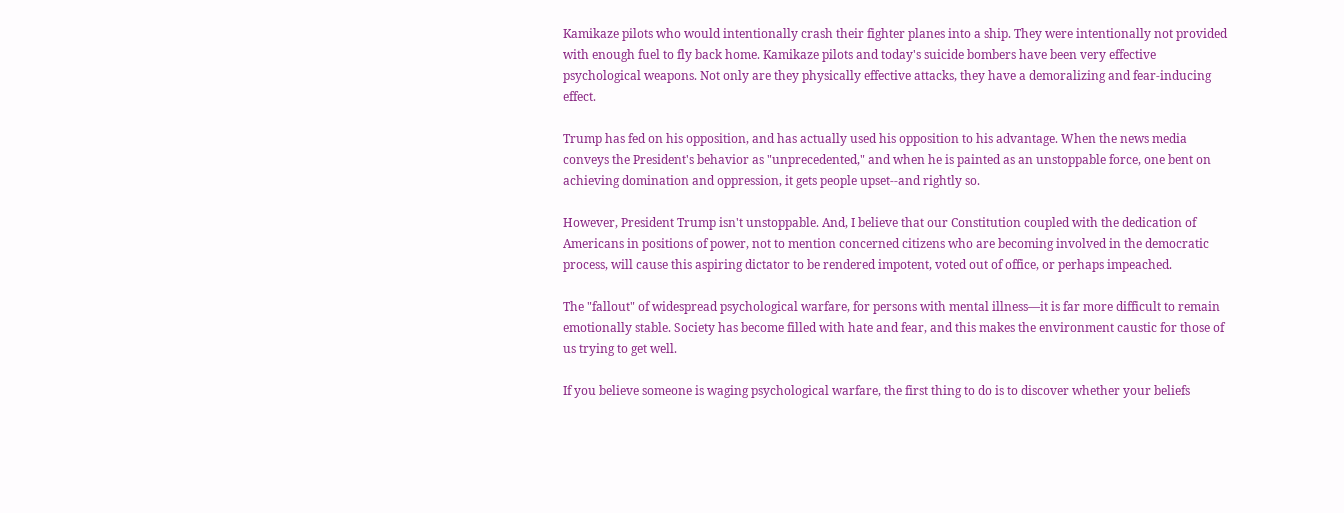Kamikaze pilots who would intentionally crash their fighter planes into a ship. They were intentionally not provided with enough fuel to fly back home. Kamikaze pilots and today's suicide bombers have been very effective psychological weapons. Not only are they physically effective attacks, they have a demoralizing and fear-inducing effect.

Trump has fed on his opposition, and has actually used his opposition to his advantage. When the news media conveys the President's behavior as "unprecedented," and when he is painted as an unstoppable force, one bent on achieving domination and oppression, it gets people upset--and rightly so.

However, President Trump isn't unstoppable. And, I believe that our Constitution coupled with the dedication of Americans in positions of power, not to mention concerned citizens who are becoming involved in the democratic process, will cause this aspiring dictator to be rendered impotent, voted out of office, or perhaps impeached.

The "fallout" of widespread psychological warfare, for persons with mental illness—it is far more difficult to remain emotionally stable. Society has become filled with hate and fear, and this makes the environment caustic for those of us trying to get well.

If you believe someone is waging psychological warfare, the first thing to do is to discover whether your beliefs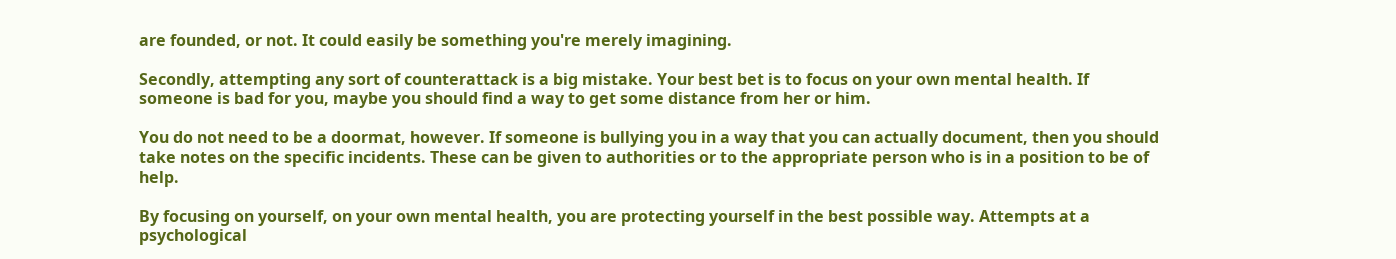are founded, or not. It could easily be something you're merely imagining.

Secondly, attempting any sort of counterattack is a big mistake. Your best bet is to focus on your own mental health. If someone is bad for you, maybe you should find a way to get some distance from her or him.

You do not need to be a doormat, however. If someone is bullying you in a way that you can actually document, then you should take notes on the specific incidents. These can be given to authorities or to the appropriate person who is in a position to be of help.

By focusing on yourself, on your own mental health, you are protecting yourself in the best possible way. Attempts at a psychological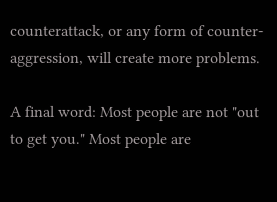counterattack, or any form of counter-aggression, will create more problems.

A final word: Most people are not "out to get you." Most people are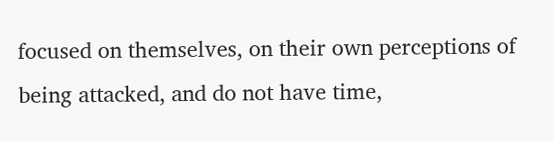focused on themselves, on their own perceptions of being attacked, and do not have time,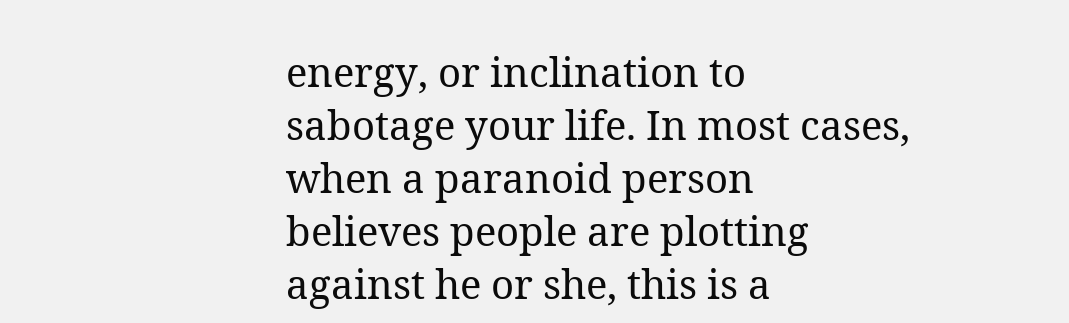energy, or inclination to sabotage your life. In most cases, when a paranoid person believes people are plotting against he or she, this is a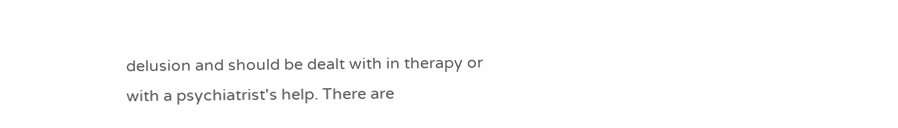delusion and should be dealt with in therapy or with a psychiatrist's help. There are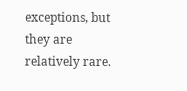exceptions, but they are relatively rare.